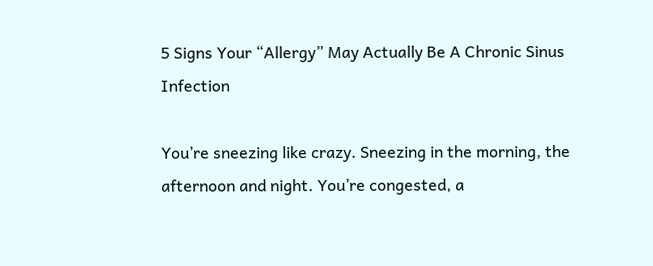5 Signs Your “Allergy” May Actually Be A Chronic Sinus Infection

You’re sneezing like crazy. Sneezing in the morning, the afternoon and night. You’re congested, a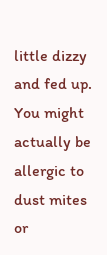little dizzy and fed up. You might actually be allergic to dust mites or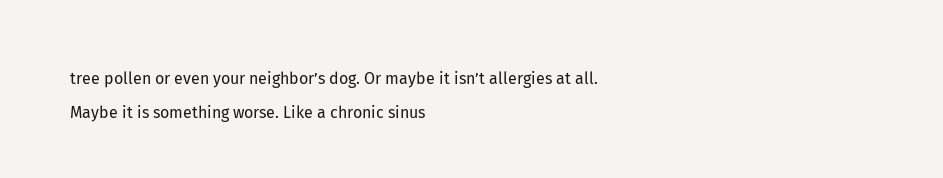tree pollen or even your neighbor’s dog. Or maybe it isn’t allergies at all. Maybe it is something worse. Like a chronic sinus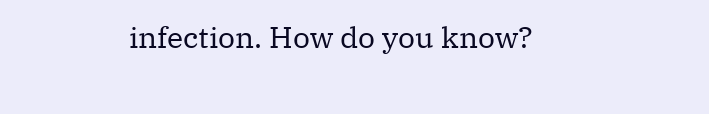infection. How do you know?